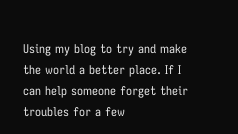Using my blog to try and make the world a better place. If I can help someone forget their troubles for a few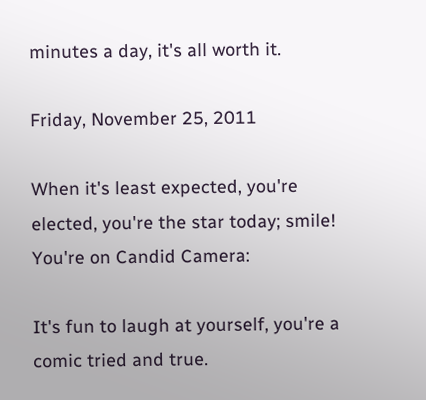minutes a day, it's all worth it.

Friday, November 25, 2011

When it's least expected, you're elected, you're the star today; smile! You're on Candid Camera:

It's fun to laugh at yourself, you're a comic tried and true.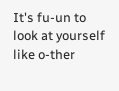It's fu-un to look at yourself like o-ther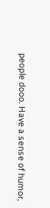people dooo. Have a sense of humor,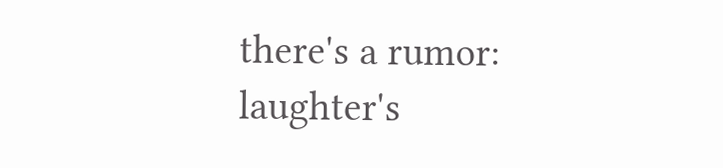there's a rumor: laughter's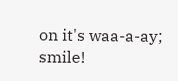on it's waa-a-ay; smile!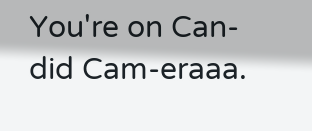You're on Can-did Cam-eraaa.